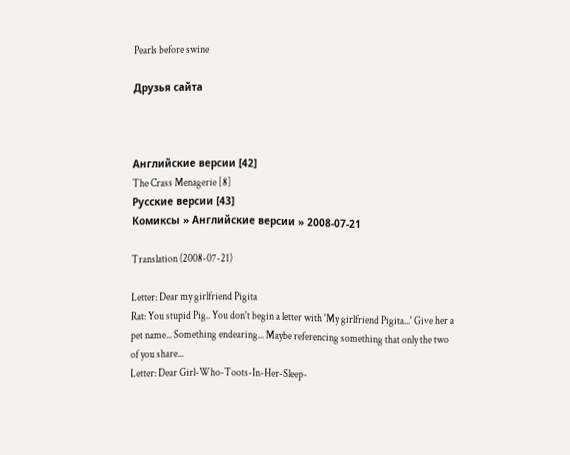Pearls before swine

Друзья сайта



Английские версии [42]
The Crass Menagerie [8]
Русские версии [43]
Комиксы » Английские версии » 2008-07-21

Translation (2008-07-21)

Letter: Dear my girlfriend Pigita
Rat: You stupid Pig.. You don't begin a letter with 'My girlfriend Pigita...' Give her a pet name... Something endearing... Maybe referencing something that only the two of you share...
Letter: Dear Girl-Who-Toots-In-Her-Sleep-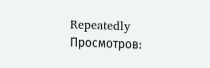Repeatedly
Просмотров: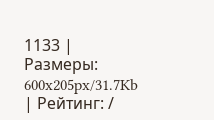1133 | Размеры: 600x205px/31.7Kb | Рейтинг: /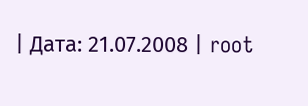| Дата: 21.07.2008 | root